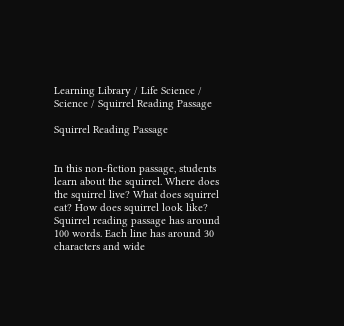Learning Library / Life Science / Science / Squirrel Reading Passage

Squirrel Reading Passage


In this non-fiction passage, students learn about the squirrel. Where does the squirrel live? What does squirrel eat? How does squirrel look like? Squirrel reading passage has around 100 words. Each line has around 30 characters and wide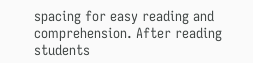spacing for easy reading and comprehension. After reading students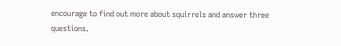encourage to find out more about squirrels and answer three questions.